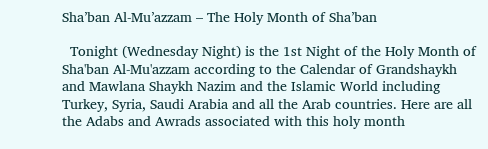Sha’ban Al-Mu’azzam – The Holy Month of Sha’ban

  Tonight (Wednesday Night) is the 1st Night of the Holy Month of Sha'ban Al-Mu'azzam according to the Calendar of Grandshaykh and Mawlana Shaykh Nazim and the Islamic World including Turkey, Syria, Saudi Arabia and all the Arab countries. Here are all the Adabs and Awrads associated with this holy month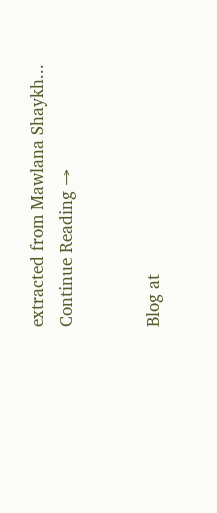extracted from Mawlana Shaykh... Continue Reading →


Blog at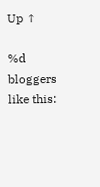Up ↑

%d bloggers like this: